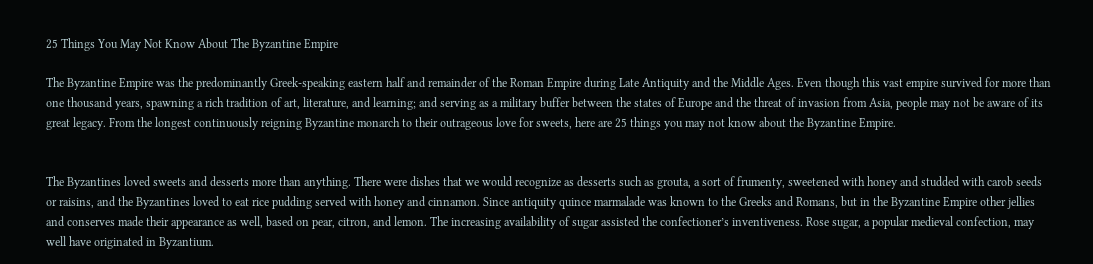25 Things You May Not Know About The Byzantine Empire

The Byzantine Empire was the predominantly Greek-speaking eastern half and remainder of the Roman Empire during Late Antiquity and the Middle Ages. Even though this vast empire survived for more than one thousand years, spawning a rich tradition of art, literature, and learning; and serving as a military buffer between the states of Europe and the threat of invasion from Asia, people may not be aware of its great legacy. From the longest continuously reigning Byzantine monarch to their outrageous love for sweets, here are 25 things you may not know about the Byzantine Empire.


The Byzantines loved sweets and desserts more than anything. There were dishes that we would recognize as desserts such as grouta, a sort of frumenty, sweetened with honey and studded with carob seeds or raisins, and the Byzantines loved to eat rice pudding served with honey and cinnamon. Since antiquity quince marmalade was known to the Greeks and Romans, but in the Byzantine Empire other jellies and conserves made their appearance as well, based on pear, citron, and lemon. The increasing availability of sugar assisted the confectioner’s inventiveness. Rose sugar, a popular medieval confection, may well have originated in Byzantium.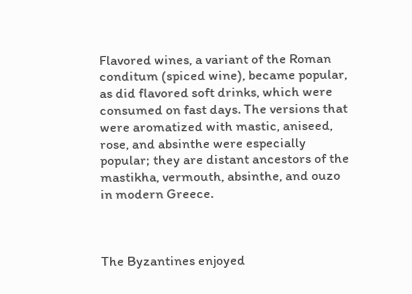Flavored wines, a variant of the Roman conditum (spiced wine), became popular, as did flavored soft drinks, which were consumed on fast days. The versions that were aromatized with mastic, aniseed, rose, and absinthe were especially popular; they are distant ancestors of the mastikha, vermouth, absinthe, and ouzo in modern Greece.



The Byzantines enjoyed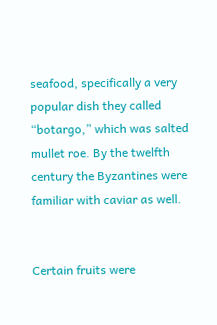seafood, specifically a very popular dish they called “botargo,” which was salted mullet roe. By the twelfth century the Byzantines were familiar with caviar as well.


Certain fruits were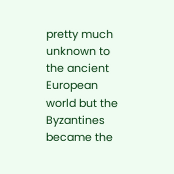pretty much unknown to the ancient European world but the Byzantines became the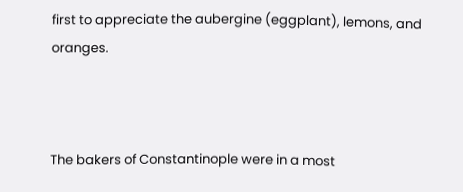first to appreciate the aubergine (eggplant), lemons, and oranges.



The bakers of Constantinople were in a most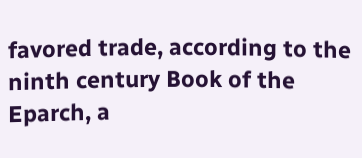favored trade, according to the ninth century Book of the Eparch, a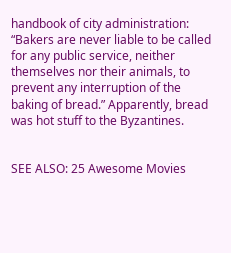handbook of city administration: “Bakers are never liable to be called for any public service, neither themselves nor their animals, to prevent any interruption of the baking of bread.” Apparently, bread was hot stuff to the Byzantines.


SEE ALSO: 25 Awesome Movies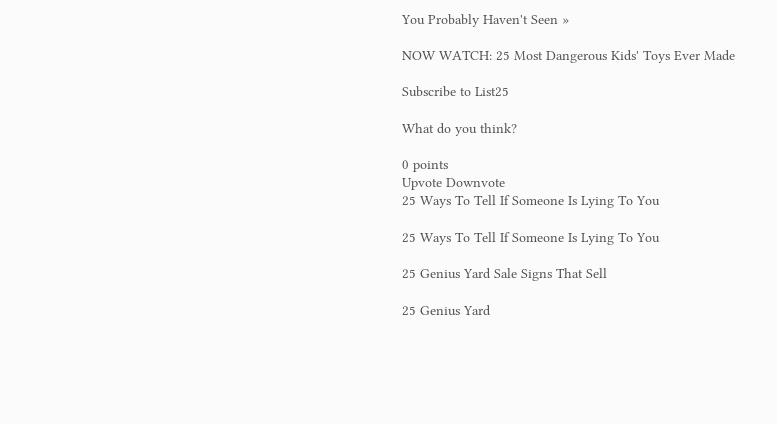You Probably Haven't Seen »

NOW WATCH: 25 Most Dangerous Kids' Toys Ever Made

Subscribe to List25

What do you think?

0 points
Upvote Downvote
25 Ways To Tell If Someone Is Lying To You

25 Ways To Tell If Someone Is Lying To You

25 Genius Yard Sale Signs That Sell

25 Genius Yard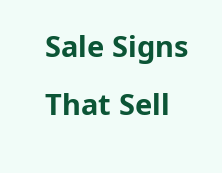Sale Signs That Sell